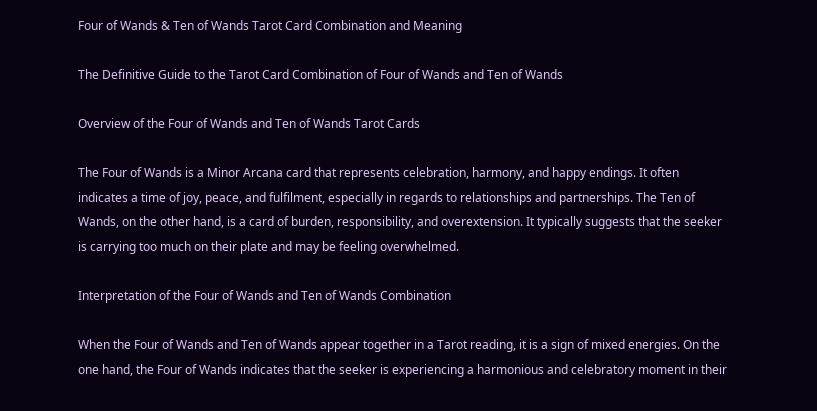Four of Wands & Ten of Wands Tarot Card Combination and Meaning

The Definitive Guide to the Tarot Card Combination of Four of Wands and Ten of Wands

Overview of the Four of Wands and Ten of Wands Tarot Cards

The Four of Wands is a Minor Arcana card that represents celebration, harmony, and happy endings. It often indicates a time of joy, peace, and fulfilment, especially in regards to relationships and partnerships. The Ten of Wands, on the other hand, is a card of burden, responsibility, and overextension. It typically suggests that the seeker is carrying too much on their plate and may be feeling overwhelmed.

Interpretation of the Four of Wands and Ten of Wands Combination

When the Four of Wands and Ten of Wands appear together in a Tarot reading, it is a sign of mixed energies. On the one hand, the Four of Wands indicates that the seeker is experiencing a harmonious and celebratory moment in their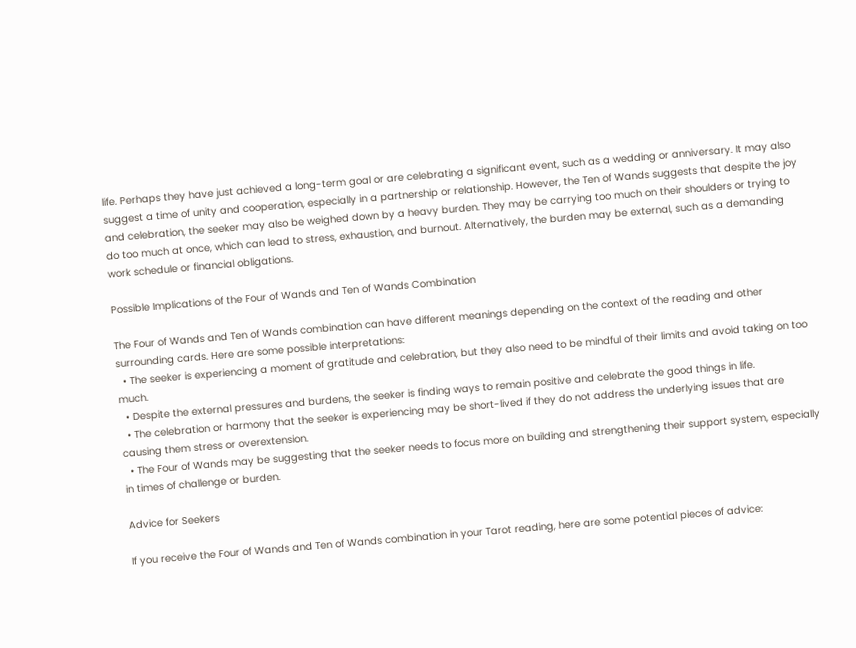life. Perhaps they have just achieved a long-term goal or are celebrating a significant event, such as a wedding or anniversary. It may also suggest a time of unity and cooperation, especially in a partnership or relationship. However, the Ten of Wands suggests that despite the joy and celebration, the seeker may also be weighed down by a heavy burden. They may be carrying too much on their shoulders or trying to do too much at once, which can lead to stress, exhaustion, and burnout. Alternatively, the burden may be external, such as a demanding work schedule or financial obligations.

Possible Implications of the Four of Wands and Ten of Wands Combination

The Four of Wands and Ten of Wands combination can have different meanings depending on the context of the reading and other surrounding cards. Here are some possible interpretations:
  • The seeker is experiencing a moment of gratitude and celebration, but they also need to be mindful of their limits and avoid taking on too much.
  • Despite the external pressures and burdens, the seeker is finding ways to remain positive and celebrate the good things in life.
  • The celebration or harmony that the seeker is experiencing may be short-lived if they do not address the underlying issues that are causing them stress or overextension.
  • The Four of Wands may be suggesting that the seeker needs to focus more on building and strengthening their support system, especially in times of challenge or burden.

Advice for Seekers

If you receive the Four of Wands and Ten of Wands combination in your Tarot reading, here are some potential pieces of advice: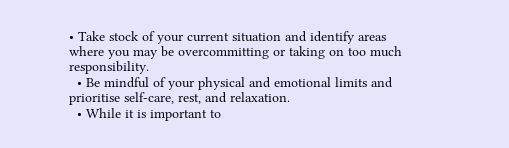• Take stock of your current situation and identify areas where you may be overcommitting or taking on too much responsibility.
  • Be mindful of your physical and emotional limits and prioritise self-care, rest, and relaxation.
  • While it is important to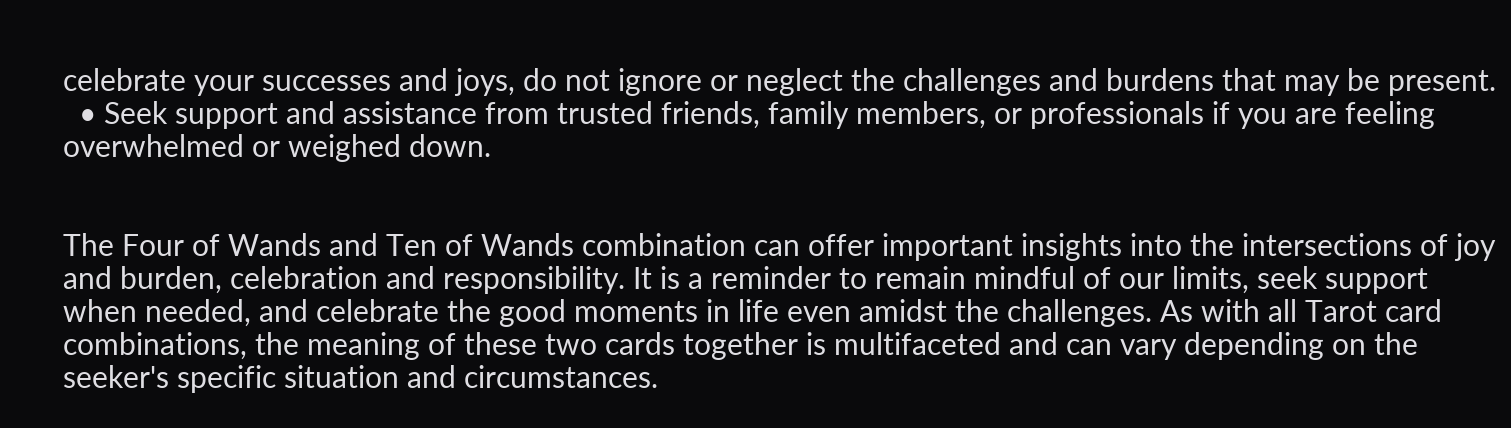celebrate your successes and joys, do not ignore or neglect the challenges and burdens that may be present.
  • Seek support and assistance from trusted friends, family members, or professionals if you are feeling overwhelmed or weighed down.


The Four of Wands and Ten of Wands combination can offer important insights into the intersections of joy and burden, celebration and responsibility. It is a reminder to remain mindful of our limits, seek support when needed, and celebrate the good moments in life even amidst the challenges. As with all Tarot card combinations, the meaning of these two cards together is multifaceted and can vary depending on the seeker's specific situation and circumstances.